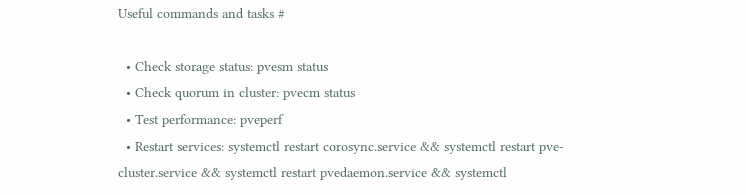Useful commands and tasks #

  • Check storage status: pvesm status
  • Check quorum in cluster: pvecm status
  • Test performance: pveperf
  • Restart services: systemctl restart corosync.service && systemctl restart pve-cluster.service && systemctl restart pvedaemon.service && systemctl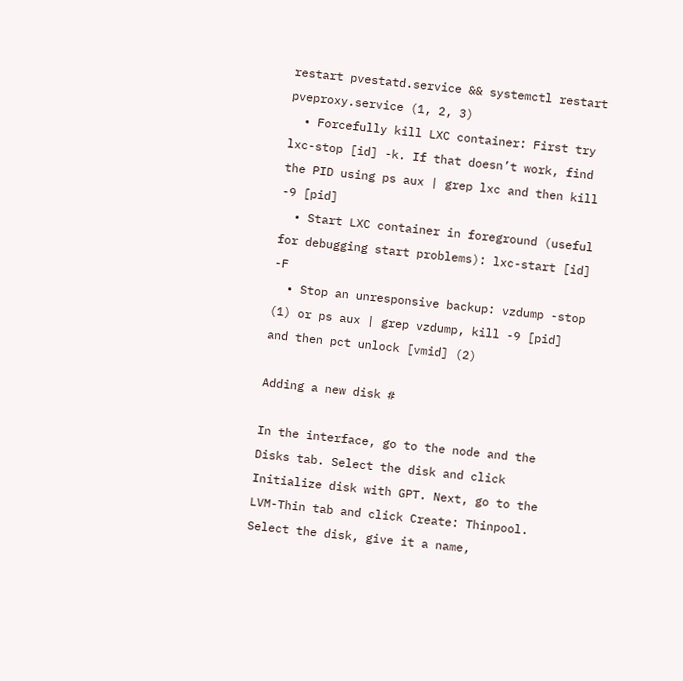restart pvestatd.service && systemctl restart pveproxy.service (1, 2, 3)
  • Forcefully kill LXC container: First try lxc-stop [id] -k. If that doesn’t work, find the PID using ps aux | grep lxc and then kill -9 [pid]
  • Start LXC container in foreground (useful for debugging start problems): lxc-start [id] -F
  • Stop an unresponsive backup: vzdump -stop (1) or ps aux | grep vzdump, kill -9 [pid] and then pct unlock [vmid] (2)

Adding a new disk #

In the interface, go to the node and the Disks tab. Select the disk and click Initialize disk with GPT. Next, go to the LVM-Thin tab and click Create: Thinpool. Select the disk, give it a name,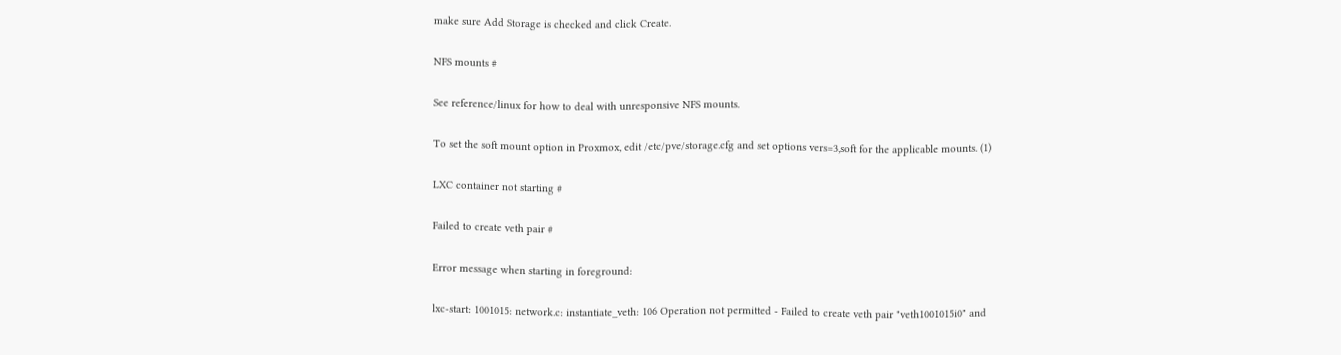make sure Add Storage is checked and click Create.

NFS mounts #

See reference/linux for how to deal with unresponsive NFS mounts.

To set the soft mount option in Proxmox, edit /etc/pve/storage.cfg and set options vers=3,soft for the applicable mounts. (1)

LXC container not starting #

Failed to create veth pair #

Error message when starting in foreground:

lxc-start: 1001015: network.c: instantiate_veth: 106 Operation not permitted - Failed to create veth pair "veth1001015i0" and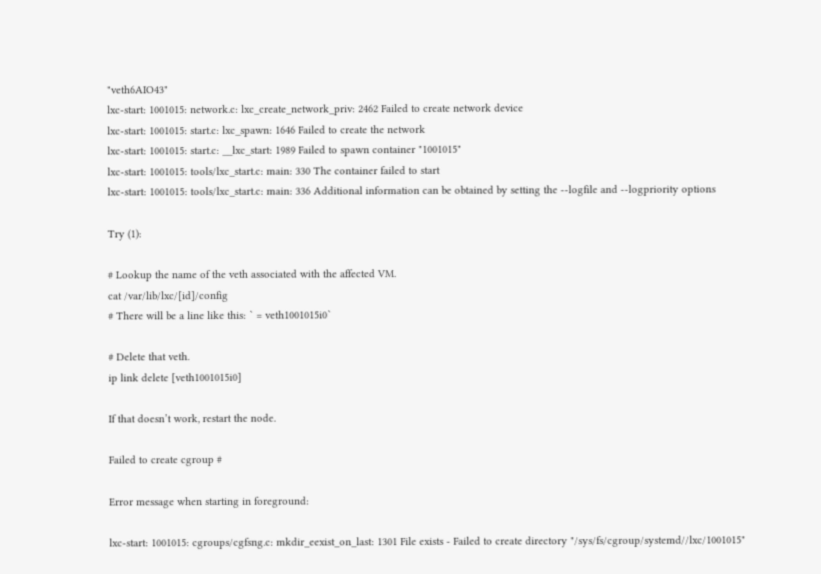"veth6AIO43"
lxc-start: 1001015: network.c: lxc_create_network_priv: 2462 Failed to create network device
lxc-start: 1001015: start.c: lxc_spawn: 1646 Failed to create the network
lxc-start: 1001015: start.c: __lxc_start: 1989 Failed to spawn container "1001015"
lxc-start: 1001015: tools/lxc_start.c: main: 330 The container failed to start
lxc-start: 1001015: tools/lxc_start.c: main: 336 Additional information can be obtained by setting the --logfile and --logpriority options

Try (1):

# Lookup the name of the veth associated with the affected VM.
cat /var/lib/lxc/[id]/config
# There will be a line like this: ` = veth1001015i0`

# Delete that veth.
ip link delete [veth1001015i0]

If that doesn’t work, restart the node.

Failed to create cgroup #

Error message when starting in foreground:

lxc-start: 1001015: cgroups/cgfsng.c: mkdir_eexist_on_last: 1301 File exists - Failed to create directory "/sys/fs/cgroup/systemd//lxc/1001015"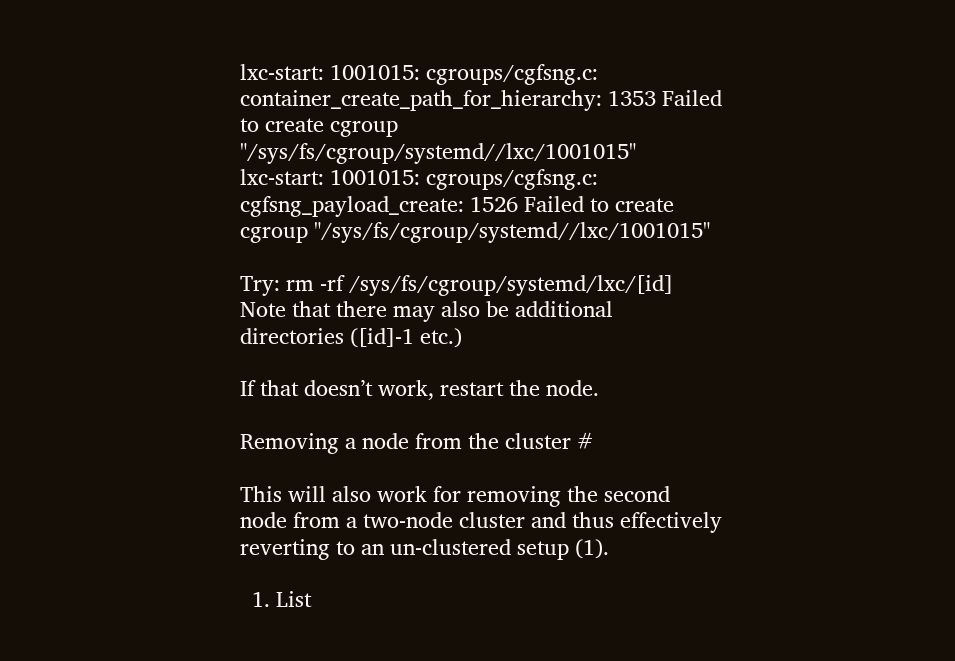lxc-start: 1001015: cgroups/cgfsng.c: container_create_path_for_hierarchy: 1353 Failed to create cgroup "/sys/fs/cgroup/systemd//lxc/1001015"
lxc-start: 1001015: cgroups/cgfsng.c: cgfsng_payload_create: 1526 Failed to create cgroup "/sys/fs/cgroup/systemd//lxc/1001015"

Try: rm -rf /sys/fs/cgroup/systemd/lxc/[id]
Note that there may also be additional directories ([id]-1 etc.)

If that doesn’t work, restart the node.

Removing a node from the cluster #

This will also work for removing the second node from a two-node cluster and thus effectively reverting to an un-clustered setup (1).

  1. List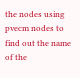the nodes using pvecm nodes to find out the name of the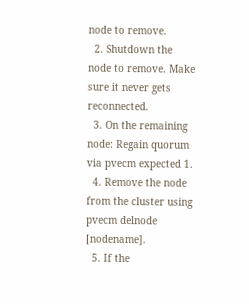node to remove.
  2. Shutdown the node to remove. Make sure it never gets reconnected.
  3. On the remaining node: Regain quorum via pvecm expected 1.
  4. Remove the node from the cluster using pvecm delnode [nodename].
  5. If the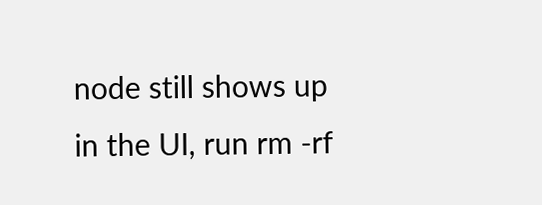node still shows up in the UI, run rm -rf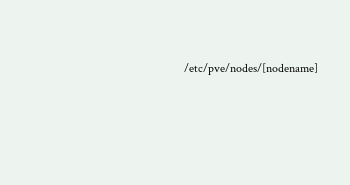/etc/pve/nodes/[nodename]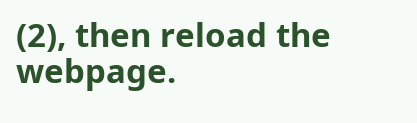(2), then reload the webpage.